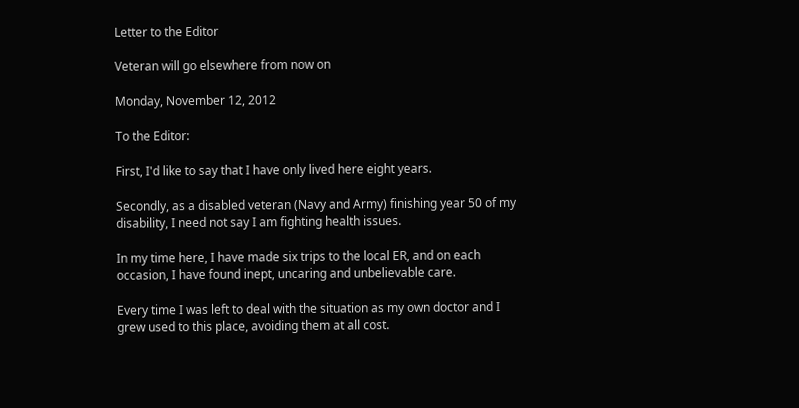Letter to the Editor

Veteran will go elsewhere from now on

Monday, November 12, 2012

To the Editor:

First, I'd like to say that I have only lived here eight years.

Secondly, as a disabled veteran (Navy and Army) finishing year 50 of my disability, I need not say I am fighting health issues.

In my time here, I have made six trips to the local ER, and on each occasion, I have found inept, uncaring and unbelievable care.

Every time I was left to deal with the situation as my own doctor and I grew used to this place, avoiding them at all cost.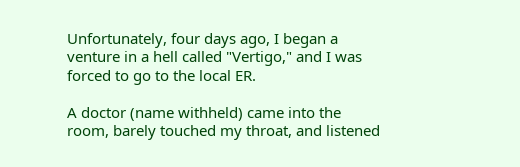Unfortunately, four days ago, I began a venture in a hell called "Vertigo," and I was forced to go to the local ER.

A doctor (name withheld) came into the room, barely touched my throat, and listened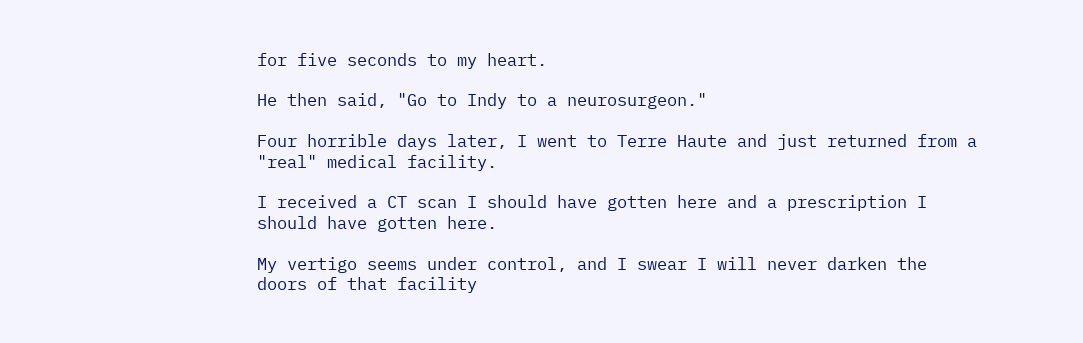for five seconds to my heart.

He then said, "Go to Indy to a neurosurgeon."

Four horrible days later, I went to Terre Haute and just returned from a "real" medical facility.

I received a CT scan I should have gotten here and a prescription I should have gotten here.

My vertigo seems under control, and I swear I will never darken the doors of that facility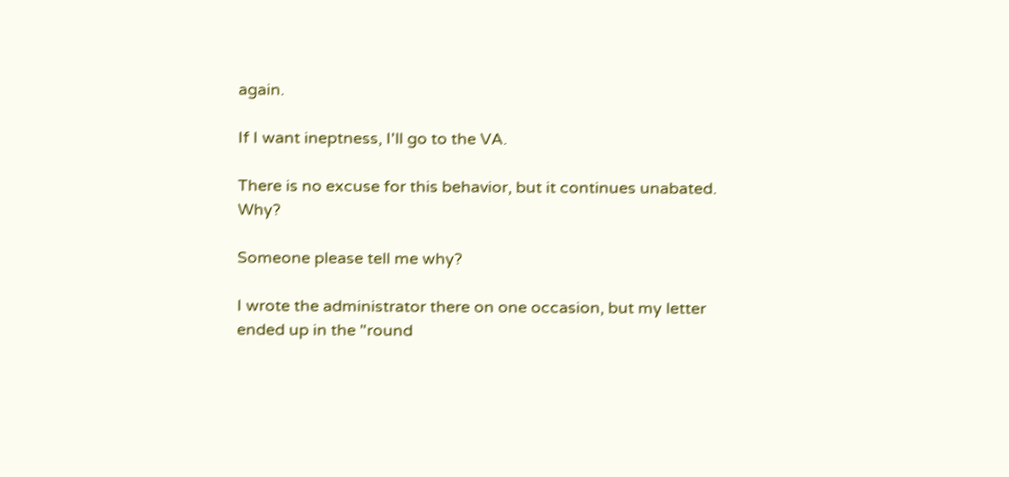again.

If I want ineptness, I'll go to the VA.

There is no excuse for this behavior, but it continues unabated. Why?

Someone please tell me why?

I wrote the administrator there on one occasion, but my letter ended up in the "round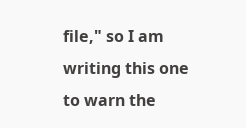file," so I am writing this one to warn the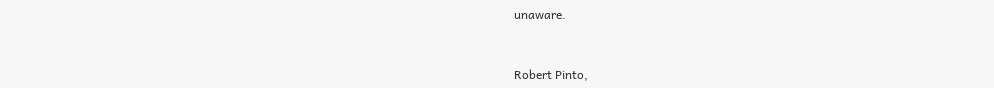unaware.


Robert Pinto,